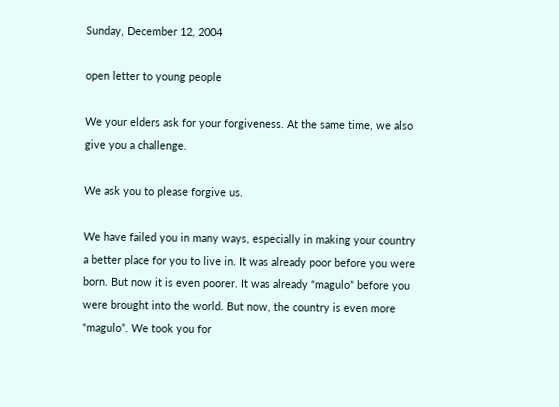Sunday, December 12, 2004

open letter to young people

We your elders ask for your forgiveness. At the same time, we also give you a challenge.

We ask you to please forgive us.

We have failed you in many ways, especially in making your country a better place for you to live in. It was already poor before you were born. But now it is even poorer. It was already “magulo” before you were brought into the world. But now, the country is even more “magulo”. We took you for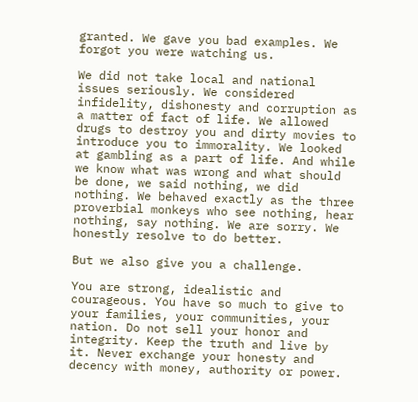granted. We gave you bad examples. We forgot you were watching us.

We did not take local and national issues seriously. We considered infidelity, dishonesty and corruption as a matter of fact of life. We allowed drugs to destroy you and dirty movies to introduce you to immorality. We looked at gambling as a part of life. And while we know what was wrong and what should be done, we said nothing, we did nothing. We behaved exactly as the three proverbial monkeys who see nothing, hear nothing, say nothing. We are sorry. We honestly resolve to do better.

But we also give you a challenge.

You are strong, idealistic and courageous. You have so much to give to your families, your communities, your nation. Do not sell your honor and integrity. Keep the truth and live by it. Never exchange your honesty and decency with money, authority or power.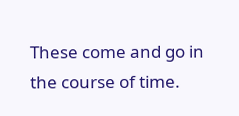These come and go in the course of time.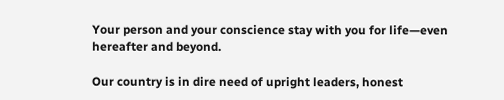Your person and your conscience stay with you for life—even hereafter and beyond.

Our country is in dire need of upright leaders, honest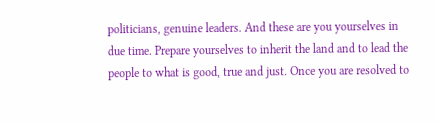politicians, genuine leaders. And these are you yourselves in due time. Prepare yourselves to inherit the land and to lead the people to what is good, true and just. Once you are resolved to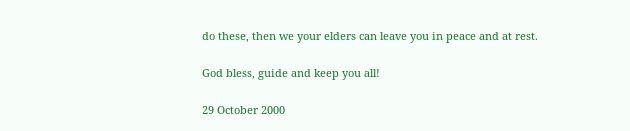do these, then we your elders can leave you in peace and at rest.

God bless, guide and keep you all!

29 October 2000